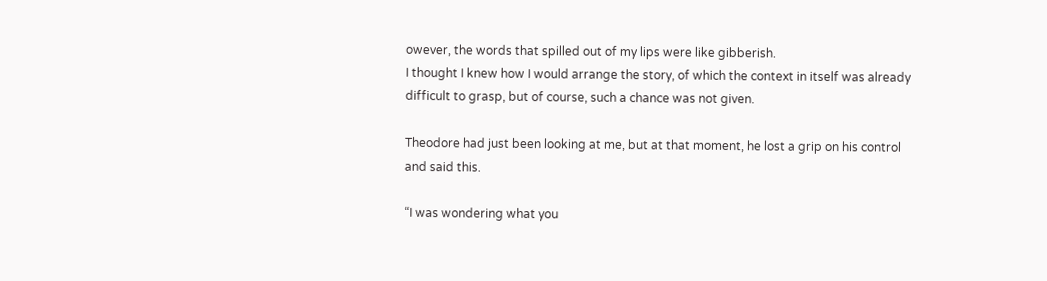owever, the words that spilled out of my lips were like gibberish.
I thought I knew how I would arrange the story, of which the context in itself was already difficult to grasp, but of course, such a chance was not given.

Theodore had just been looking at me, but at that moment, he lost a grip on his control and said this.

“I was wondering what you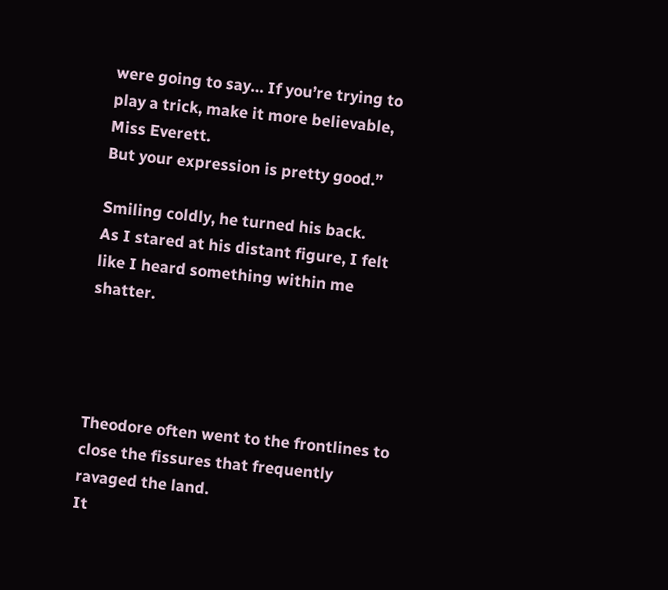were going to say… If you’re trying to play a trick, make it more believable, Miss Everett.
But your expression is pretty good.”

Smiling coldly, he turned his back.
As I stared at his distant figure, I felt like I heard something within me shatter.




Theodore often went to the frontlines to close the fissures that frequently ravaged the land.
It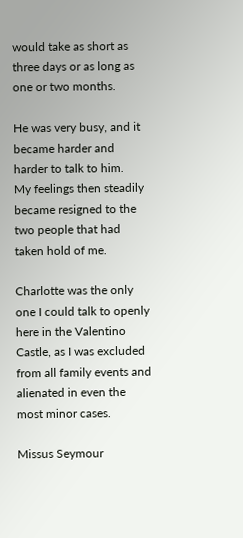would take as short as three days or as long as one or two months.

He was very busy, and it became harder and harder to talk to him.
My feelings then steadily became resigned to the two people that had taken hold of me.

Charlotte was the only one I could talk to openly here in the Valentino Castle, as I was excluded from all family events and alienated in even the most minor cases.

Missus Seymour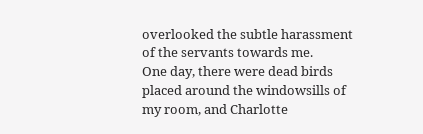overlooked the subtle harassment of the servants towards me.
One day, there were dead birds placed around the windowsills of my room, and Charlotte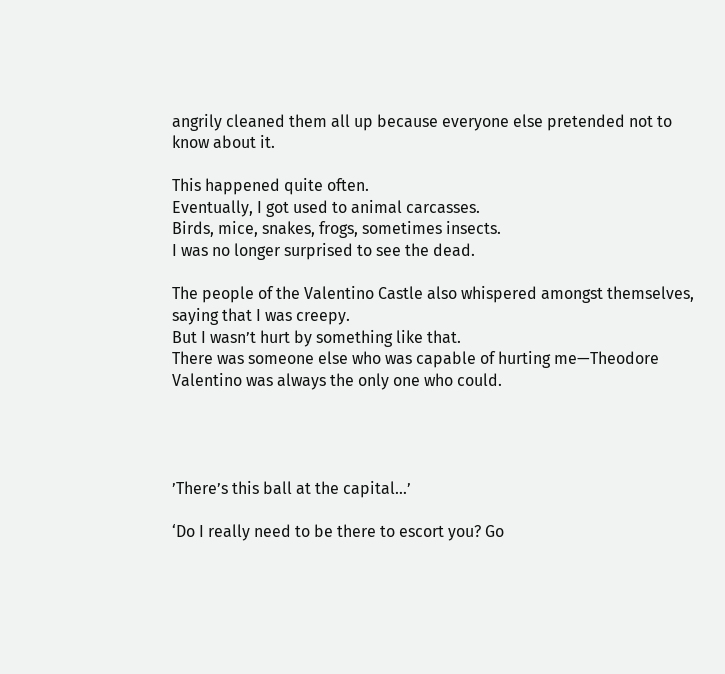angrily cleaned them all up because everyone else pretended not to know about it.

This happened quite often.
Eventually, I got used to animal carcasses.
Birds, mice, snakes, frogs, sometimes insects.
I was no longer surprised to see the dead.

The people of the Valentino Castle also whispered amongst themselves, saying that I was creepy.
But I wasn’t hurt by something like that.
There was someone else who was capable of hurting me—Theodore Valentino was always the only one who could.




’There’s this ball at the capital…’

‘Do I really need to be there to escort you? Go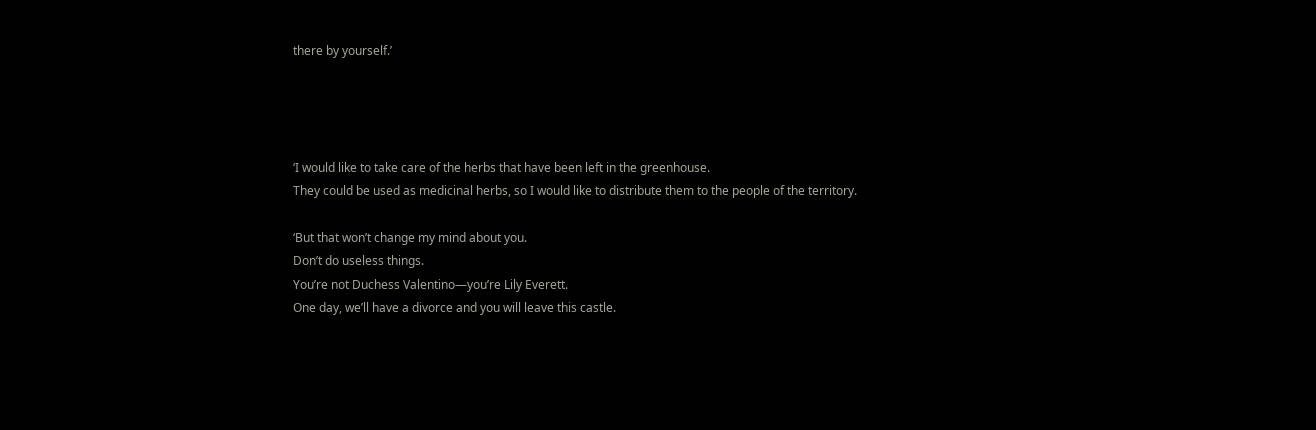there by yourself.’




‘I would like to take care of the herbs that have been left in the greenhouse.
They could be used as medicinal herbs, so I would like to distribute them to the people of the territory.

‘But that won’t change my mind about you.
Don’t do useless things.
You’re not Duchess Valentino—you’re Lily Everett.
One day, we’ll have a divorce and you will leave this castle.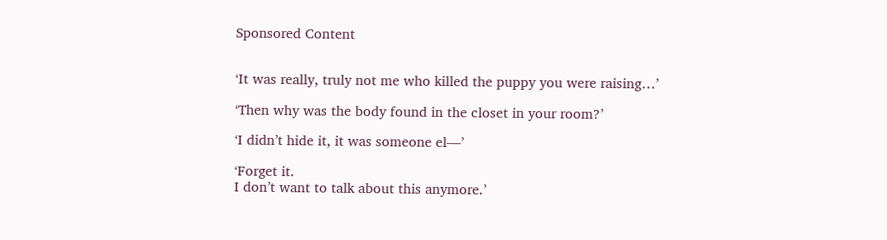Sponsored Content


‘It was really, truly not me who killed the puppy you were raising…’

‘Then why was the body found in the closet in your room?’

‘I didn’t hide it, it was someone el—’

‘Forget it.
I don’t want to talk about this anymore.’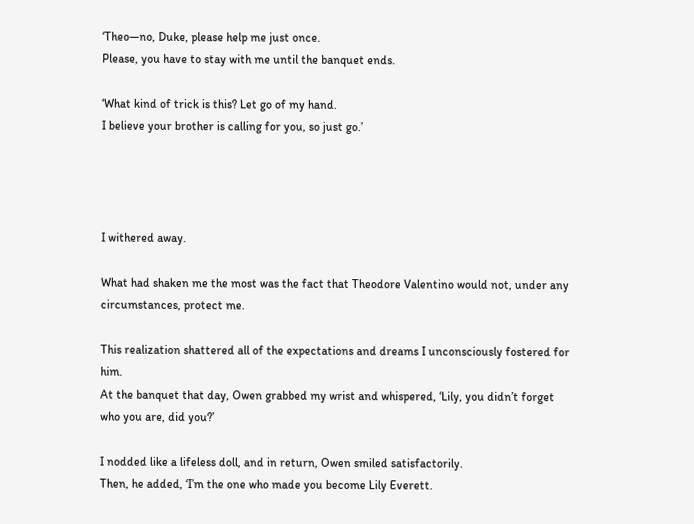‘Theo—no, Duke, please help me just once.
Please, you have to stay with me until the banquet ends.

‘What kind of trick is this? Let go of my hand.
I believe your brother is calling for you, so just go.’




I withered away.

What had shaken me the most was the fact that Theodore Valentino would not, under any circumstances, protect me.

This realization shattered all of the expectations and dreams I unconsciously fostered for him.
At the banquet that day, Owen grabbed my wrist and whispered, ‘Lily, you didn’t forget who you are, did you?’

I nodded like a lifeless doll, and in return, Owen smiled satisfactorily.
Then, he added, ‘I’m the one who made you become Lily Everett.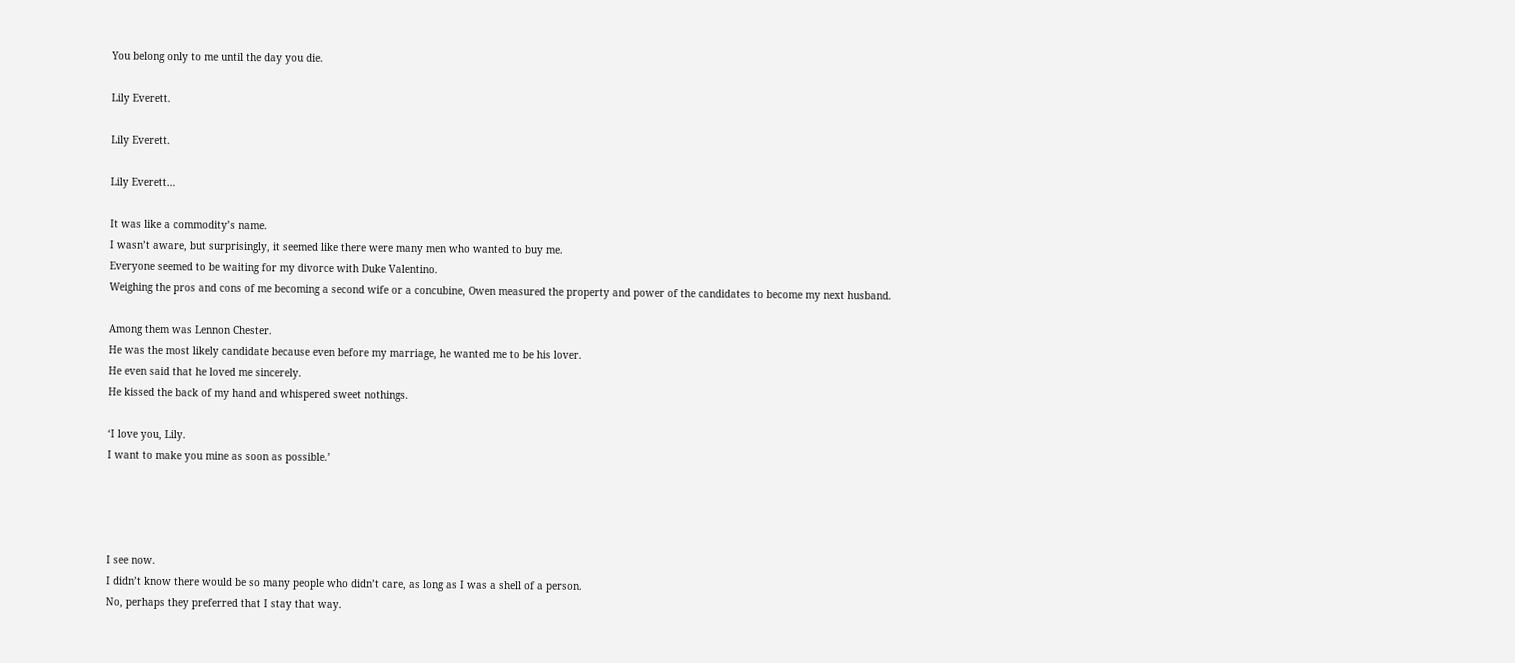You belong only to me until the day you die.

Lily Everett.

Lily Everett.

Lily Everett…

It was like a commodity’s name.
I wasn’t aware, but surprisingly, it seemed like there were many men who wanted to buy me.
Everyone seemed to be waiting for my divorce with Duke Valentino.
Weighing the pros and cons of me becoming a second wife or a concubine, Owen measured the property and power of the candidates to become my next husband.

Among them was Lennon Chester.
He was the most likely candidate because even before my marriage, he wanted me to be his lover.
He even said that he loved me sincerely.
He kissed the back of my hand and whispered sweet nothings.

‘I love you, Lily.
I want to make you mine as soon as possible.’




I see now.
I didn’t know there would be so many people who didn’t care, as long as I was a shell of a person.
No, perhaps they preferred that I stay that way.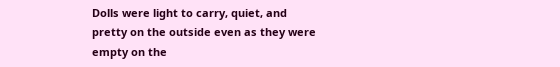Dolls were light to carry, quiet, and pretty on the outside even as they were empty on the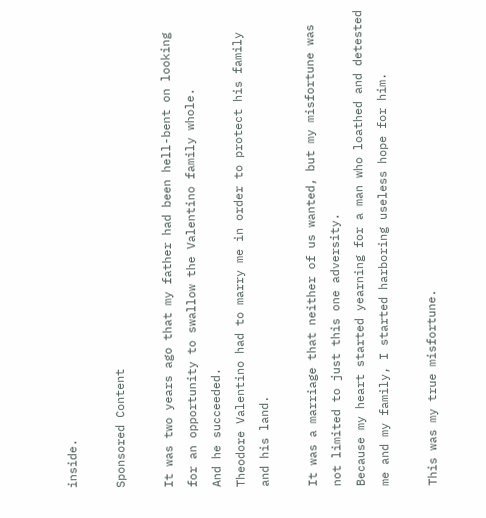inside.

Sponsored Content

It was two years ago that my father had been hell-bent on looking for an opportunity to swallow the Valentino family whole.
And he succeeded.
Theodore Valentino had to marry me in order to protect his family and his land.

It was a marriage that neither of us wanted, but my misfortune was not limited to just this one adversity.
Because my heart started yearning for a man who loathed and detested me and my family, I started harboring useless hope for him.

This was my true misfortune.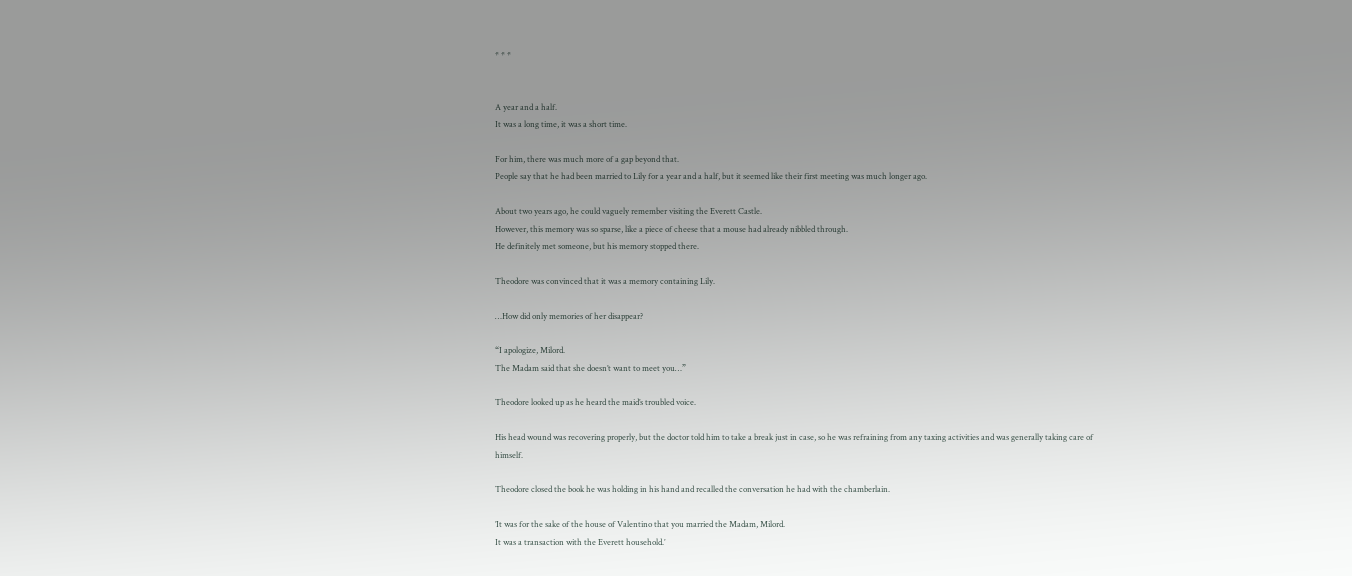* * *


A year and a half.
It was a long time, it was a short time.

For him, there was much more of a gap beyond that.
People say that he had been married to Lily for a year and a half, but it seemed like their first meeting was much longer ago.

About two years ago, he could vaguely remember visiting the Everett Castle.
However, this memory was so sparse, like a piece of cheese that a mouse had already nibbled through.
He definitely met someone, but his memory stopped there.

Theodore was convinced that it was a memory containing Lily.

…How did only memories of her disappear?

“I apologize, Milord.
The Madam said that she doesn’t want to meet you…”

Theodore looked up as he heard the maid’s troubled voice.

His head wound was recovering properly, but the doctor told him to take a break just in case, so he was refraining from any taxing activities and was generally taking care of himself.

Theodore closed the book he was holding in his hand and recalled the conversation he had with the chamberlain.

’It was for the sake of the house of Valentino that you married the Madam, Milord.
It was a transaction with the Everett household.’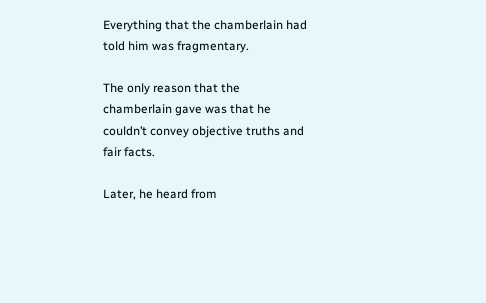Everything that the chamberlain had told him was fragmentary.

The only reason that the chamberlain gave was that he couldn’t convey objective truths and fair facts.

Later, he heard from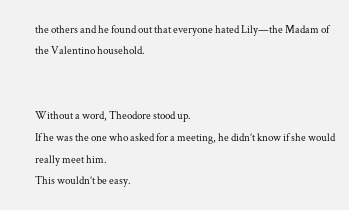the others and he found out that everyone hated Lily—the Madam of the Valentino household.


Without a word, Theodore stood up.
If he was the one who asked for a meeting, he didn’t know if she would really meet him.
This wouldn’t be easy.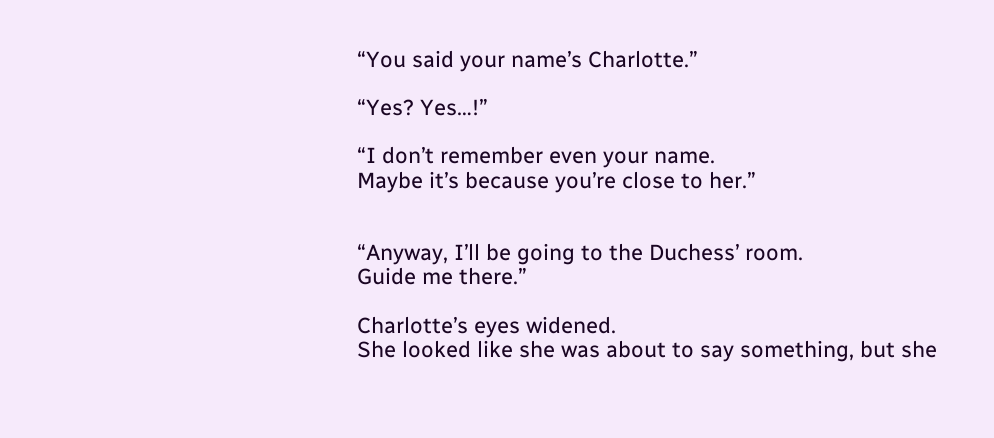“You said your name’s Charlotte.”

“Yes? Yes…!”

“I don’t remember even your name.
Maybe it’s because you’re close to her.”


“Anyway, I’ll be going to the Duchess’ room.
Guide me there.”

Charlotte’s eyes widened.
She looked like she was about to say something, but she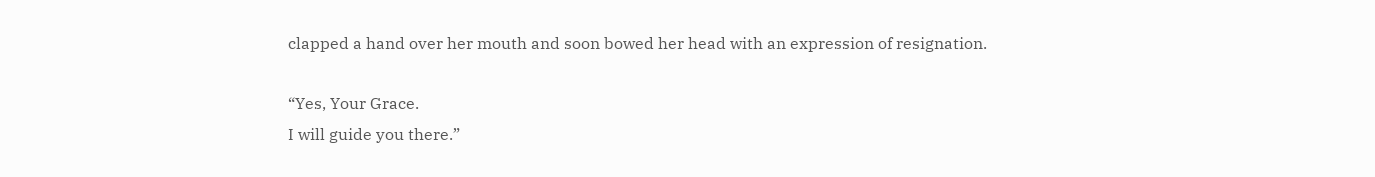clapped a hand over her mouth and soon bowed her head with an expression of resignation.

“Yes, Your Grace.
I will guide you there.”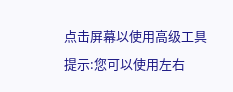点击屏幕以使用高级工具 提示:您可以使用左右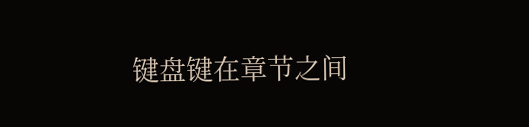键盘键在章节之间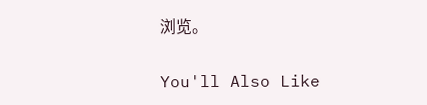浏览。

You'll Also Like